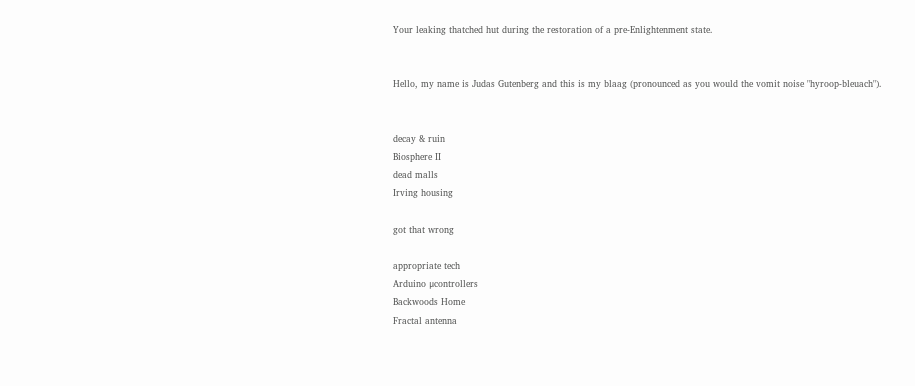Your leaking thatched hut during the restoration of a pre-Enlightenment state.


Hello, my name is Judas Gutenberg and this is my blaag (pronounced as you would the vomit noise "hyroop-bleuach").


decay & ruin
Biosphere II
dead malls
Irving housing

got that wrong

appropriate tech
Arduino μcontrollers
Backwoods Home
Fractal antenna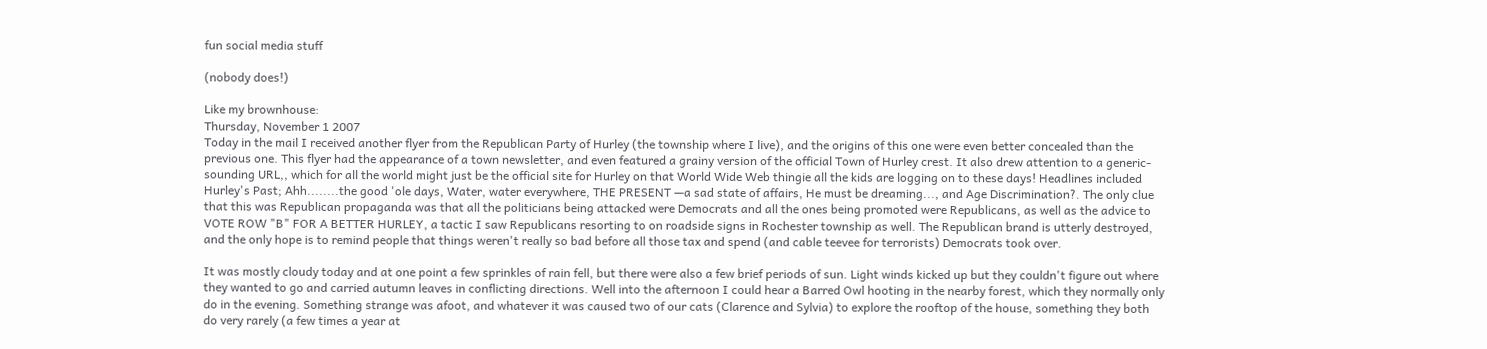fun social media stuff

(nobody does!)

Like my brownhouse:
Thursday, November 1 2007
Today in the mail I received another flyer from the Republican Party of Hurley (the township where I live), and the origins of this one were even better concealed than the previous one. This flyer had the appearance of a town newsletter, and even featured a grainy version of the official Town of Hurley crest. It also drew attention to a generic-sounding URL,, which for all the world might just be the official site for Hurley on that World Wide Web thingie all the kids are logging on to these days! Headlines included Hurley's Past; Ahh........the good 'ole days, Water, water everywhere, THE PRESENT —a sad state of affairs, He must be dreaming..., and Age Discrimination?. The only clue that this was Republican propaganda was that all the politicians being attacked were Democrats and all the ones being promoted were Republicans, as well as the advice to VOTE ROW "B" FOR A BETTER HURLEY, a tactic I saw Republicans resorting to on roadside signs in Rochester township as well. The Republican brand is utterly destroyed, and the only hope is to remind people that things weren't really so bad before all those tax and spend (and cable teevee for terrorists) Democrats took over.

It was mostly cloudy today and at one point a few sprinkles of rain fell, but there were also a few brief periods of sun. Light winds kicked up but they couldn't figure out where they wanted to go and carried autumn leaves in conflicting directions. Well into the afternoon I could hear a Barred Owl hooting in the nearby forest, which they normally only do in the evening. Something strange was afoot, and whatever it was caused two of our cats (Clarence and Sylvia) to explore the rooftop of the house, something they both do very rarely (a few times a year at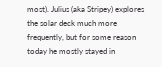most). Julius (aka Stripey) explores the solar deck much more frequently, but for some reason today he mostly stayed in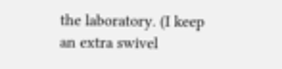the laboratory. (I keep an extra swivel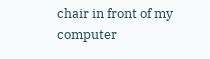chair in front of my computer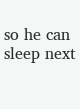so he can sleep next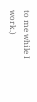to me while I work.)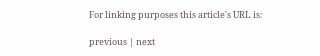For linking purposes this article's URL is:

previous | next